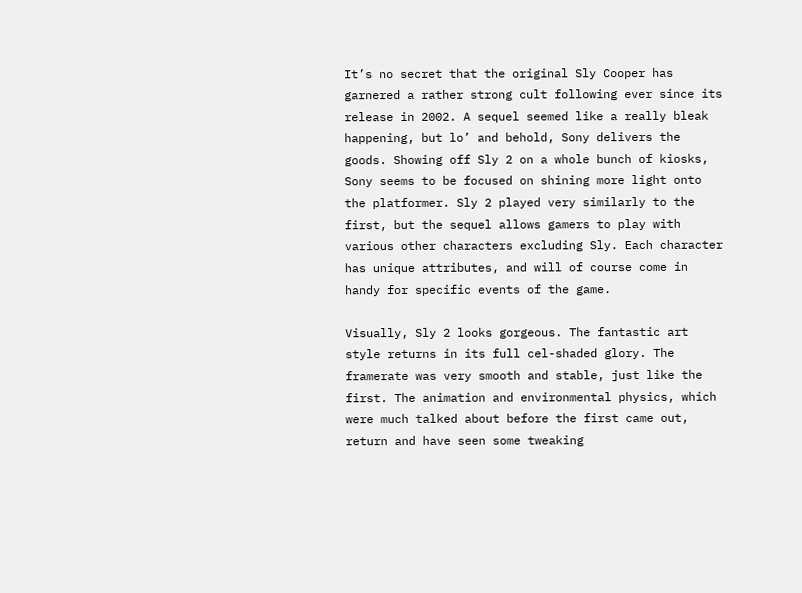It’s no secret that the original Sly Cooper has garnered a rather strong cult following ever since its release in 2002. A sequel seemed like a really bleak happening, but lo’ and behold, Sony delivers the goods. Showing off Sly 2 on a whole bunch of kiosks, Sony seems to be focused on shining more light onto the platformer. Sly 2 played very similarly to the first, but the sequel allows gamers to play with various other characters excluding Sly. Each character has unique attributes, and will of course come in handy for specific events of the game.

Visually, Sly 2 looks gorgeous. The fantastic art style returns in its full cel-shaded glory. The framerate was very smooth and stable, just like the first. The animation and environmental physics, which were much talked about before the first came out, return and have seen some tweaking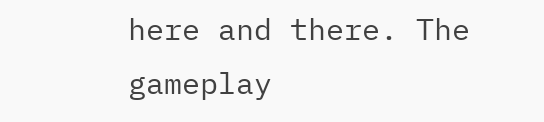here and there. The gameplay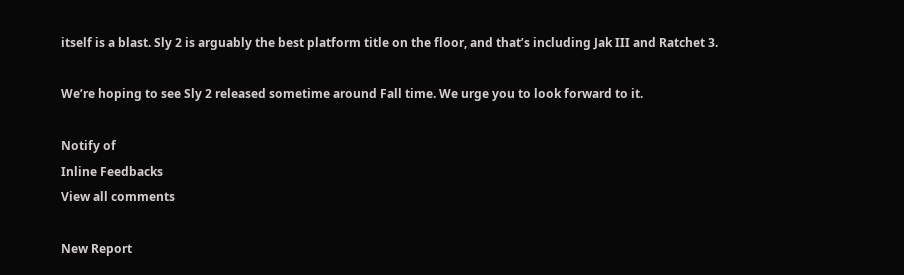itself is a blast. Sly 2 is arguably the best platform title on the floor, and that’s including Jak III and Ratchet 3.

We’re hoping to see Sly 2 released sometime around Fall time. We urge you to look forward to it.

Notify of
Inline Feedbacks
View all comments

New Report